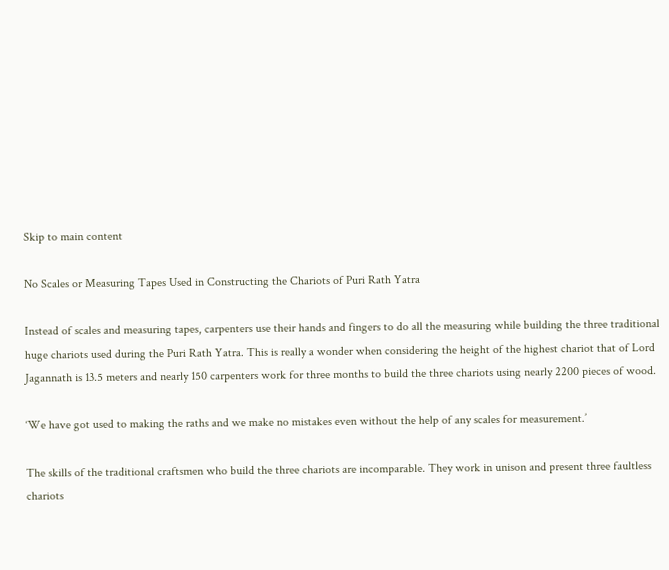Skip to main content

No Scales or Measuring Tapes Used in Constructing the Chariots of Puri Rath Yatra

Instead of scales and measuring tapes, carpenters use their hands and fingers to do all the measuring while building the three traditional huge chariots used during the Puri Rath Yatra. This is really a wonder when considering the height of the highest chariot that of Lord Jagannath is 13.5 meters and nearly 150 carpenters work for three months to build the three chariots using nearly 2200 pieces of wood.

‘We have got used to making the raths and we make no mistakes even without the help of any scales for measurement.’

The skills of the traditional craftsmen who build the three chariots are incomparable. They work in unison and present three faultless chariots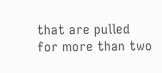that are pulled for more than two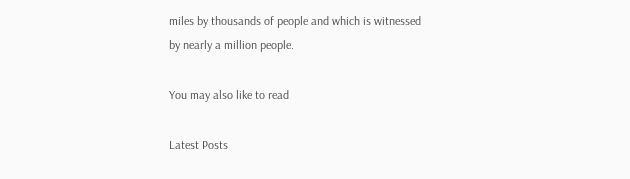miles by thousands of people and which is witnessed by nearly a million people.

You may also like to read

Latest Posts